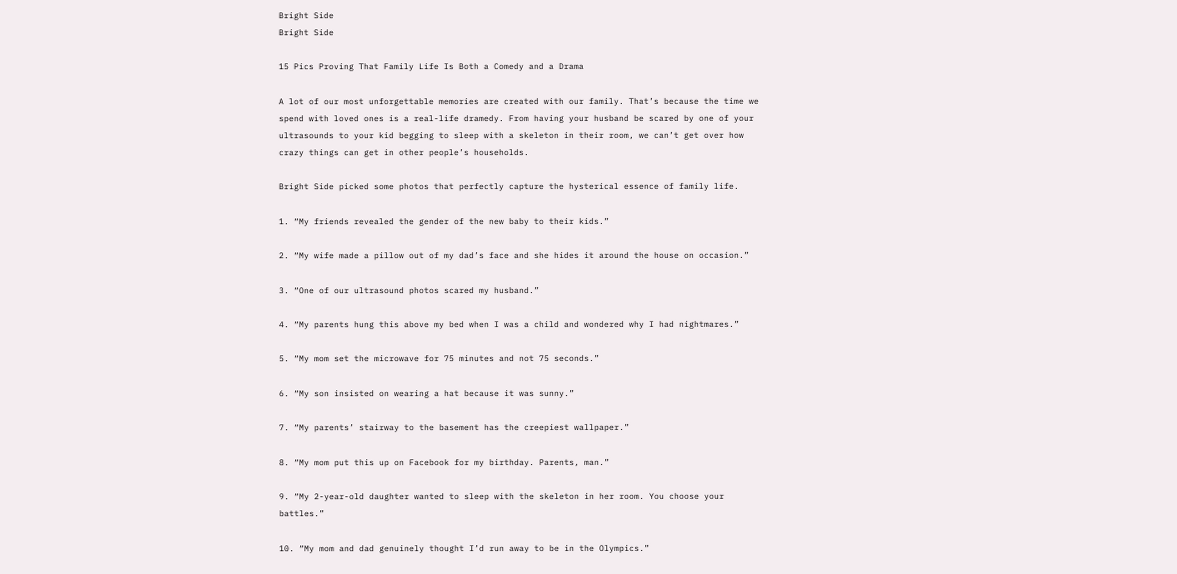Bright Side
Bright Side

15 Pics Proving That Family Life Is Both a Comedy and a Drama

A lot of our most unforgettable memories are created with our family. That’s because the time we spend with loved ones is a real-life dramedy. From having your husband be scared by one of your ultrasounds to your kid begging to sleep with a skeleton in their room, we can’t get over how crazy things can get in other people’s households.

Bright Side picked some photos that perfectly capture the hysterical essence of family life.

1. “My friends revealed the gender of the new baby to their kids.”

2. “My wife made a pillow out of my dad’s face and she hides it around the house on occasion.”

3. “One of our ultrasound photos scared my husband.”

4. “My parents hung this above my bed when I was a child and wondered why I had nightmares.”

5. “My mom set the microwave for 75 minutes and not 75 seconds.”

6. “My son insisted on wearing a hat because it was sunny.”

7. “My parents’ stairway to the basement has the creepiest wallpaper.”

8. “My mom put this up on Facebook for my birthday. Parents, man.”

9. “My 2-year-old daughter wanted to sleep with the skeleton in her room. You choose your battles.”

10. “My mom and dad genuinely thought I’d run away to be in the Olympics.”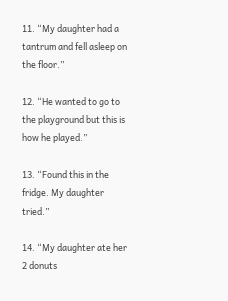11. “My daughter had a tantrum and fell asleep on the floor.”

12. “He wanted to go to the playground but this is how he played.”

13. “Found this in the fridge. My daughter tried.”

14. “My daughter ate her 2 donuts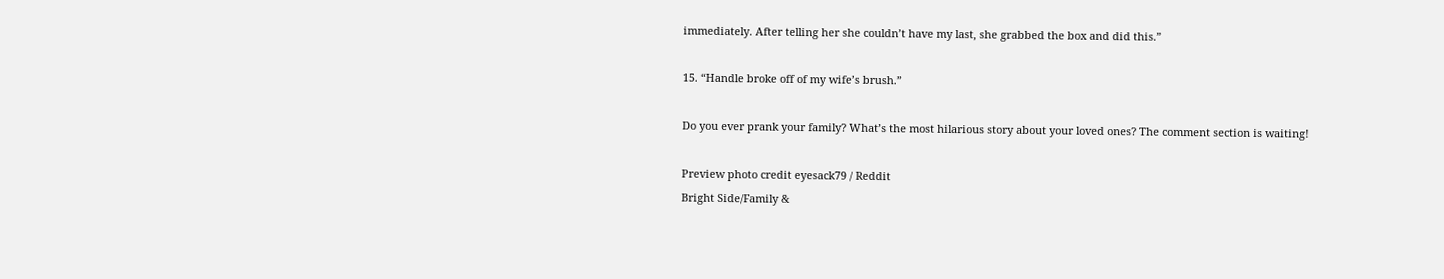immediately. After telling her she couldn’t have my last, she grabbed the box and did this.”

15. “Handle broke off of my wife’s brush.”

Do you ever prank your family? What’s the most hilarious story about your loved ones? The comment section is waiting!

Preview photo credit eyesack79 / Reddit
Bright Side/Family &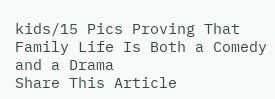kids/15 Pics Proving That Family Life Is Both a Comedy and a Drama
Share This Article